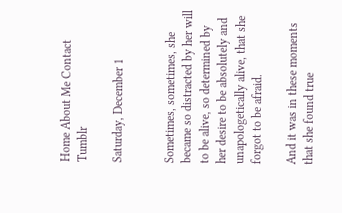Home About Me Contact Tumblr

Saturday, December 1


Sometimes, sometimes, she became so distracted by her will to be alive, so determined by her desire to be absolutely and unapologetically alive, that she forgot to be afraid.

And it was in these moments that she found true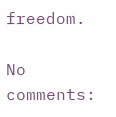freedom.

No comments: